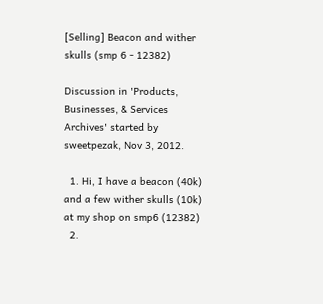[Selling] Beacon and wither skulls (smp 6 - 12382)

Discussion in 'Products, Businesses, & Services Archives' started by sweetpezak, Nov 3, 2012.

  1. Hi, I have a beacon (40k) and a few wither skulls (10k) at my shop on smp6 (12382)
  2.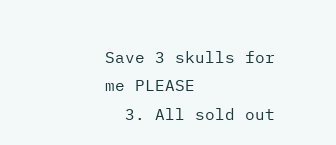Save 3 skulls for me PLEASE
  3. All sold out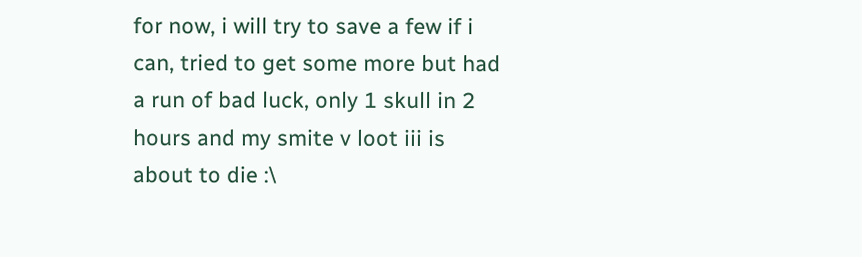for now, i will try to save a few if i can, tried to get some more but had a run of bad luck, only 1 skull in 2 hours and my smite v loot iii is about to die :\